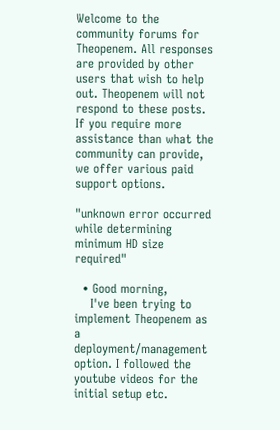Welcome to the community forums for Theopenem. All responses are provided by other users that wish to help out. Theopenem will not respond to these posts. If you require more assistance than what the community can provide, we offer various paid support options.

"unknown error occurred while determining minimum HD size required"

  • Good morning,
    I've been trying to implement Theopenem as a deployment/management option. I followed the youtube videos for the initial setup etc.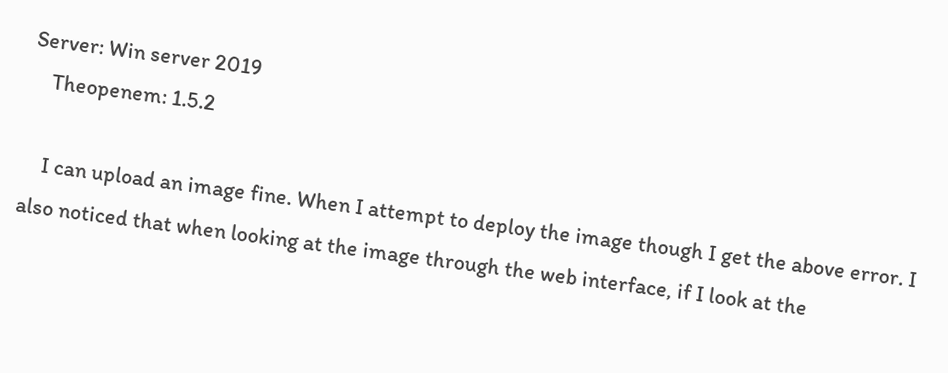Server: Win server 2019
    Theopenem: 1.5.2

    I can upload an image fine. When I attempt to deploy the image though I get the above error. I also noticed that when looking at the image through the web interface, if I look at the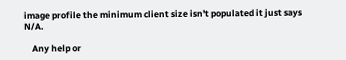image profile the minimum client size isn't populated it just says N/A.

    Any help or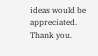ideas would be appreciated. Thank you.